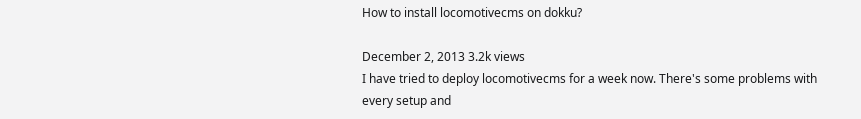How to install locomotivecms on dokku?

December 2, 2013 3.2k views
I have tried to deploy locomotivecms for a week now. There's some problems with every setup and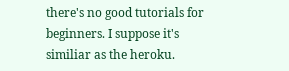there's no good tutorials for beginners. I suppose it's similiar as the heroku.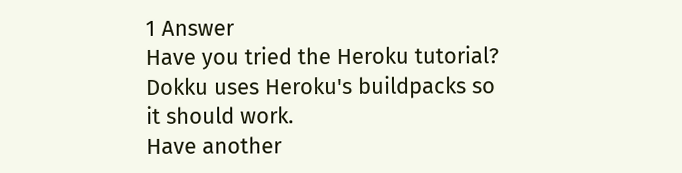1 Answer
Have you tried the Heroku tutorial? Dokku uses Heroku's buildpacks so it should work.
Have another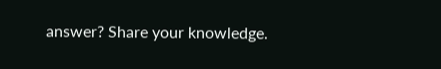answer? Share your knowledge.